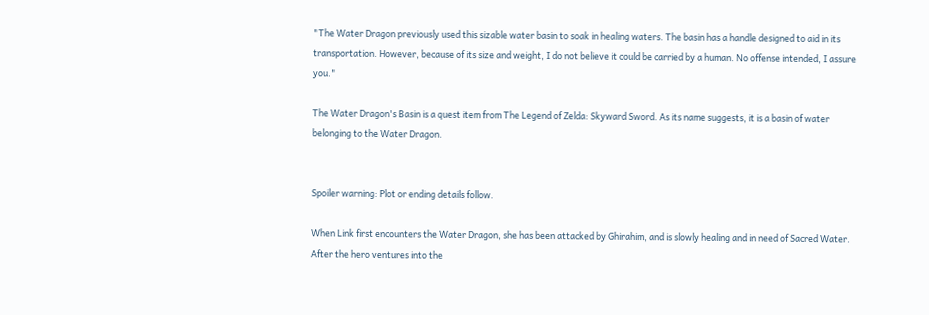"The Water Dragon previously used this sizable water basin to soak in healing waters. The basin has a handle designed to aid in its transportation. However, because of its size and weight, I do not believe it could be carried by a human. No offense intended, I assure you."

The Water Dragon's Basin is a quest item from The Legend of Zelda: Skyward Sword. As its name suggests, it is a basin of water belonging to the Water Dragon.


Spoiler warning: Plot or ending details follow.

When Link first encounters the Water Dragon, she has been attacked by Ghirahim, and is slowly healing and in need of Sacred Water. After the hero ventures into the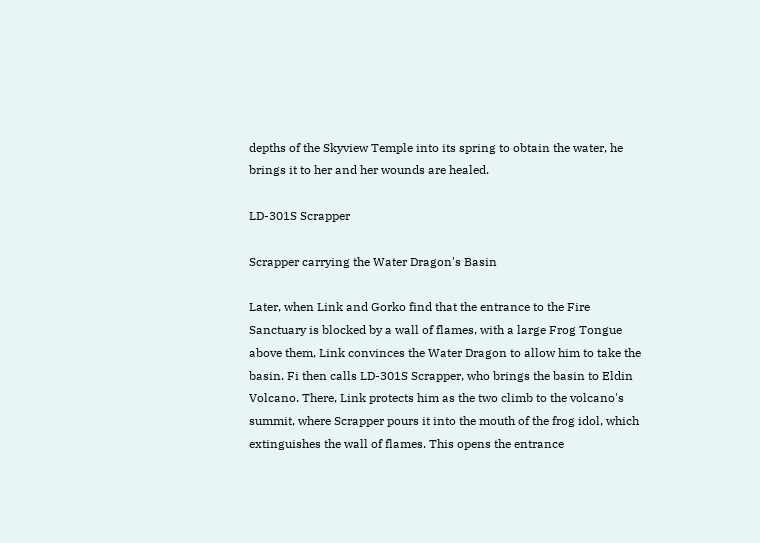depths of the Skyview Temple into its spring to obtain the water, he brings it to her and her wounds are healed.

LD-301S Scrapper

Scrapper carrying the Water Dragon's Basin

Later, when Link and Gorko find that the entrance to the Fire Sanctuary is blocked by a wall of flames, with a large Frog Tongue above them, Link convinces the Water Dragon to allow him to take the basin. Fi then calls LD-301S Scrapper, who brings the basin to Eldin Volcano. There, Link protects him as the two climb to the volcano's summit, where Scrapper pours it into the mouth of the frog idol, which extinguishes the wall of flames. This opens the entrance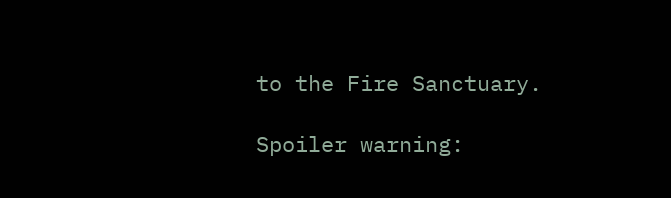to the Fire Sanctuary.

Spoiler warning: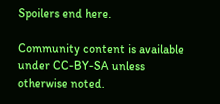Spoilers end here.

Community content is available under CC-BY-SA unless otherwise noted.